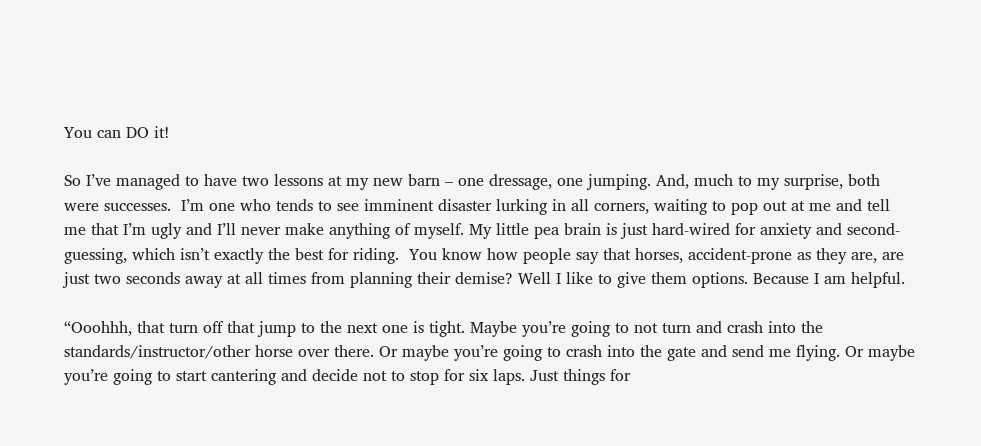You can DO it!

So I’ve managed to have two lessons at my new barn – one dressage, one jumping. And, much to my surprise, both were successes.  I’m one who tends to see imminent disaster lurking in all corners, waiting to pop out at me and tell me that I’m ugly and I’ll never make anything of myself. My little pea brain is just hard-wired for anxiety and second-guessing, which isn’t exactly the best for riding.  You know how people say that horses, accident-prone as they are, are just two seconds away at all times from planning their demise? Well I like to give them options. Because I am helpful.

“Ooohhh, that turn off that jump to the next one is tight. Maybe you’re going to not turn and crash into the standards/instructor/other horse over there. Or maybe you’re going to crash into the gate and send me flying. Or maybe you’re going to start cantering and decide not to stop for six laps. Just things for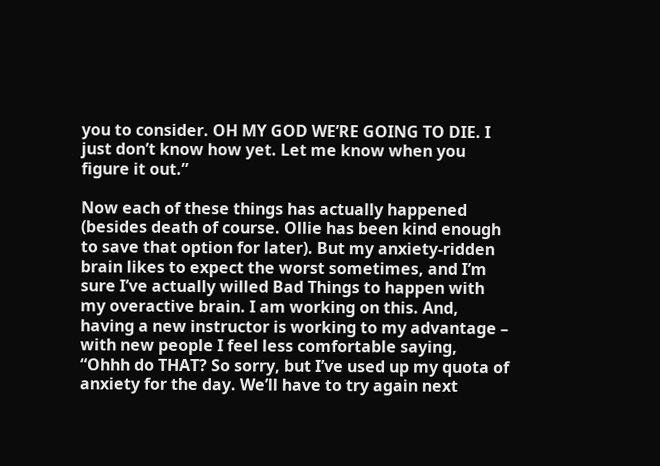you to consider. OH MY GOD WE’RE GOING TO DIE. I just don’t know how yet. Let me know when you figure it out.”

Now each of these things has actually happened (besides death of course. Ollie has been kind enough to save that option for later). But my anxiety-ridden brain likes to expect the worst sometimes, and I’m sure I’ve actually willed Bad Things to happen with my overactive brain. I am working on this. And, having a new instructor is working to my advantage – with new people I feel less comfortable saying,  “Ohhh do THAT? So sorry, but I’ve used up my quota of anxiety for the day. We’ll have to try again next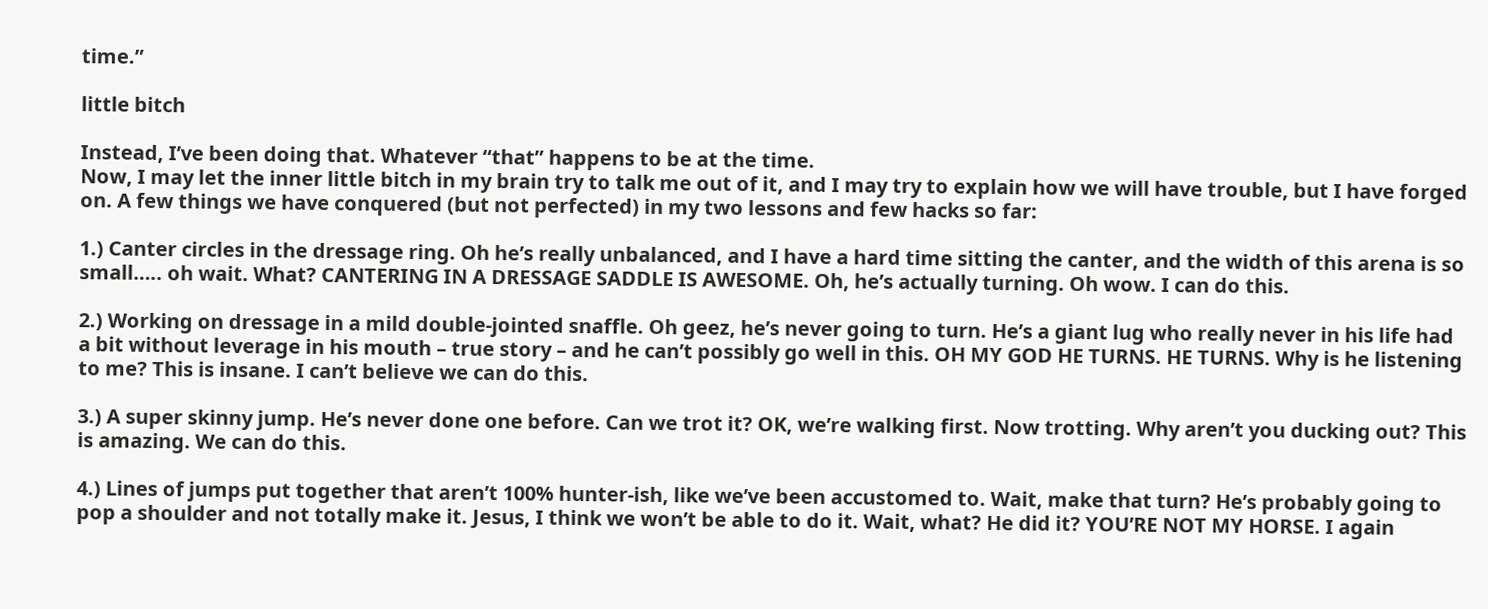time.”

little bitch

Instead, I’ve been doing that. Whatever “that” happens to be at the time.
Now, I may let the inner little bitch in my brain try to talk me out of it, and I may try to explain how we will have trouble, but I have forged on. A few things we have conquered (but not perfected) in my two lessons and few hacks so far:

1.) Canter circles in the dressage ring. Oh he’s really unbalanced, and I have a hard time sitting the canter, and the width of this arena is so small….. oh wait. What? CANTERING IN A DRESSAGE SADDLE IS AWESOME. Oh, he’s actually turning. Oh wow. I can do this.

2.) Working on dressage in a mild double-jointed snaffle. Oh geez, he’s never going to turn. He’s a giant lug who really never in his life had a bit without leverage in his mouth – true story – and he can’t possibly go well in this. OH MY GOD HE TURNS. HE TURNS. Why is he listening to me? This is insane. I can’t believe we can do this.

3.) A super skinny jump. He’s never done one before. Can we trot it? OK, we’re walking first. Now trotting. Why aren’t you ducking out? This is amazing. We can do this.

4.) Lines of jumps put together that aren’t 100% hunter-ish, like we’ve been accustomed to. Wait, make that turn? He’s probably going to pop a shoulder and not totally make it. Jesus, I think we won’t be able to do it. Wait, what? He did it? YOU’RE NOT MY HORSE. I again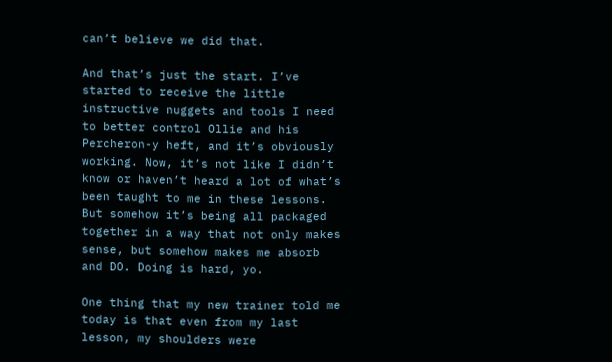can’t believe we did that.

And that’s just the start. I’ve started to receive the little instructive nuggets and tools I need to better control Ollie and his Percheron-y heft, and it’s obviously working. Now, it’s not like I didn’t know or haven’t heard a lot of what’s been taught to me in these lessons. But somehow it’s being all packaged together in a way that not only makes sense, but somehow makes me absorb and DO. Doing is hard, yo.

One thing that my new trainer told me today is that even from my last lesson, my shoulders were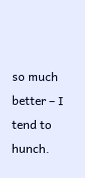so much better – I tend to hunch.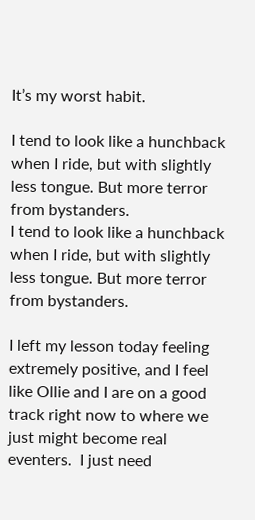It’s my worst habit.

I tend to look like a hunchback when I ride, but with slightly less tongue. But more terror from bystanders.
I tend to look like a hunchback when I ride, but with slightly less tongue. But more terror from bystanders.

I left my lesson today feeling extremely positive, and I feel like Ollie and I are on a good track right now to where we just might become real eventers.  I just need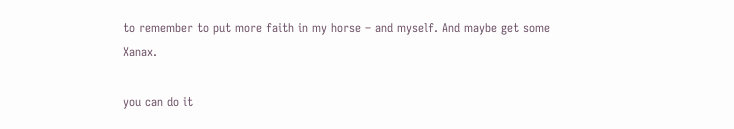to remember to put more faith in my horse – and myself. And maybe get some Xanax.

you can do it